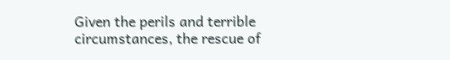Given the perils and terrible circumstances, the rescue of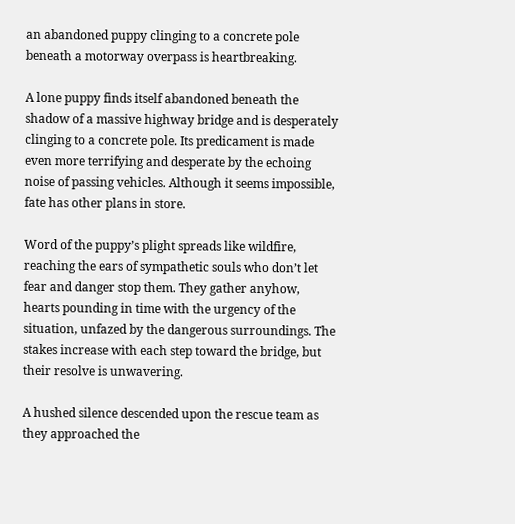an abandoned puppy clinging to a concrete pole beneath a motorway overpass is heartbreaking.

A lone puppy finds itself abandoned beneath the shadow of a massive highway bridge and is desperately clinging to a concrete pole. Its predicament is made even more terrifying and desperate by the echoing noise of passing vehicles. Although it seems impossible, fate has other plans in store.

Word of the puppy’s plight spreads like wildfire, reaching the ears of sympathetic souls who don’t let fear and danger stop them. They gather anyhow, hearts pounding in time with the urgency of the situation, unfazed by the dangerous surroundings. The stakes increase with each step toward the bridge, but their resolve is unwavering.

A hushed silence descended upon the rescue team as they approached the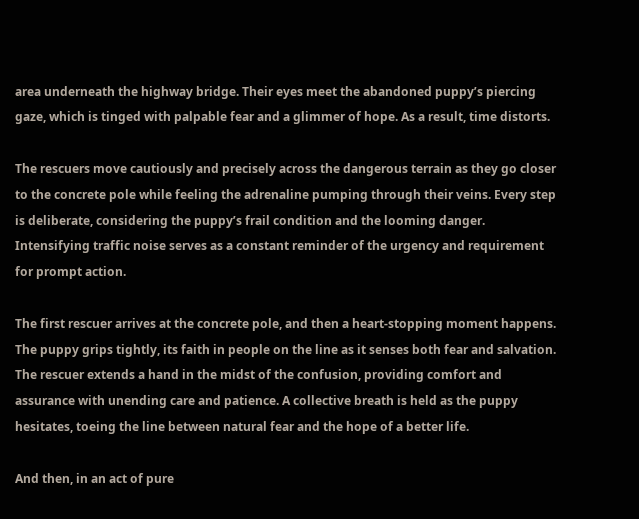area underneath the highway bridge. Their eyes meet the abandoned puppy’s piercing gaze, which is tinged with palpable fear and a glimmer of hope. As a result, time distorts.

The rescuers move cautiously and precisely across the dangerous terrain as they go closer to the concrete pole while feeling the adrenaline pumping through their veins. Every step is deliberate, considering the puppy’s frail condition and the looming danger. Intensifying traffic noise serves as a constant reminder of the urgency and requirement for prompt action.

The first rescuer arrives at the concrete pole, and then a heart-stopping moment happens. The puppy grips tightly, its faith in people on the line as it senses both fear and salvation. The rescuer extends a hand in the midst of the confusion, providing comfort and assurance with unending care and patience. A collective breath is held as the puppy hesitates, toeing the line between natural fear and the hope of a better life.

And then, in an act of pure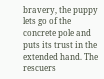bravery, the puppy lets go of the concrete pole and puts its trust in the extended hand. The rescuers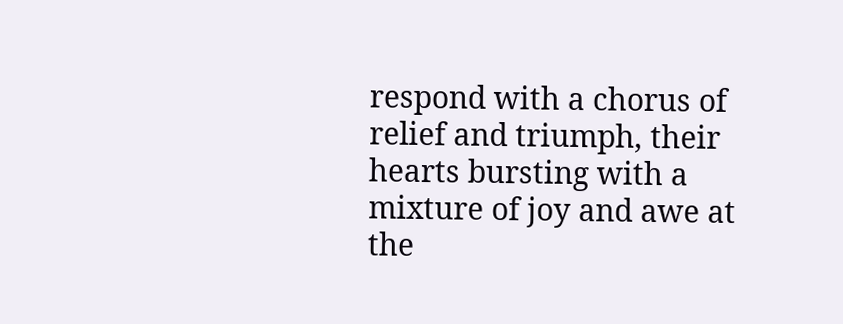respond with a chorus of relief and triumph, their hearts bursting with a mixture of joy and awe at the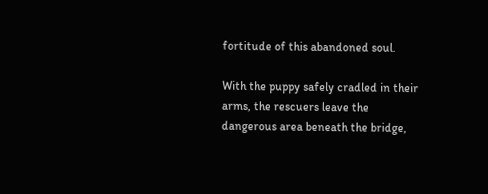fortitude of this abandoned soul.

With the puppy safely cradled in their arms, the rescuers leave the dangerous area beneath the bridge,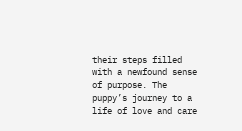their steps filled with a newfound sense of purpose. The puppy’s journey to a life of love and care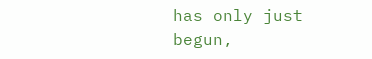has only just begun,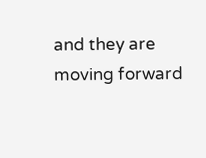and they are moving forward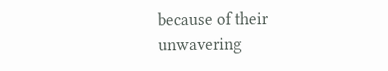because of their unwavering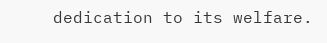dedication to its welfare.